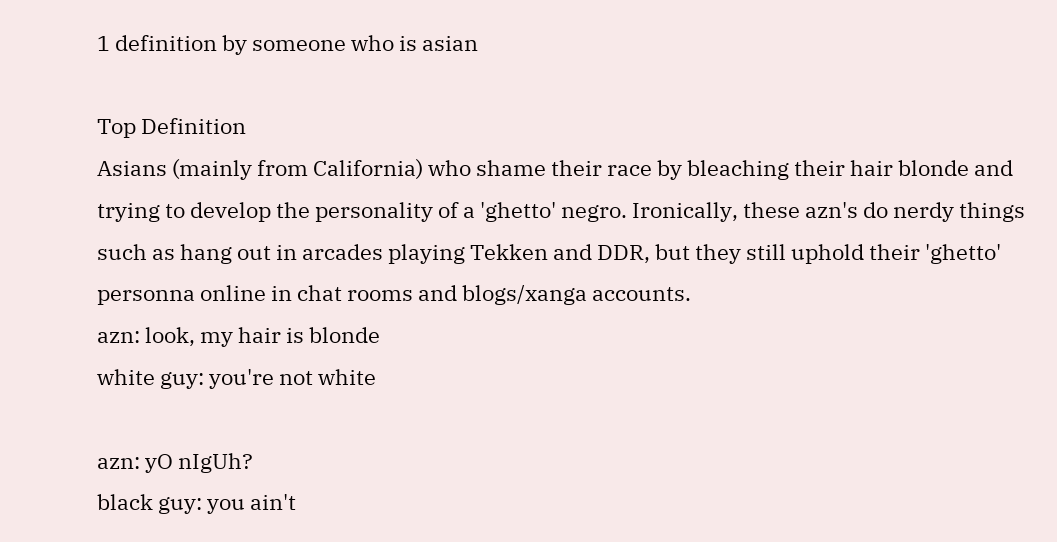1 definition by someone who is asian

Top Definition
Asians (mainly from California) who shame their race by bleaching their hair blonde and trying to develop the personality of a 'ghetto' negro. Ironically, these azn's do nerdy things such as hang out in arcades playing Tekken and DDR, but they still uphold their 'ghetto' personna online in chat rooms and blogs/xanga accounts.
azn: look, my hair is blonde
white guy: you're not white

azn: yO nIgUh?
black guy: you ain't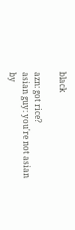black

azn: got rice?
asian guy: you're not asian
by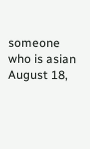someone who is asian August 18,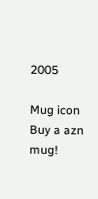2005

Mug icon
Buy a azn mug!